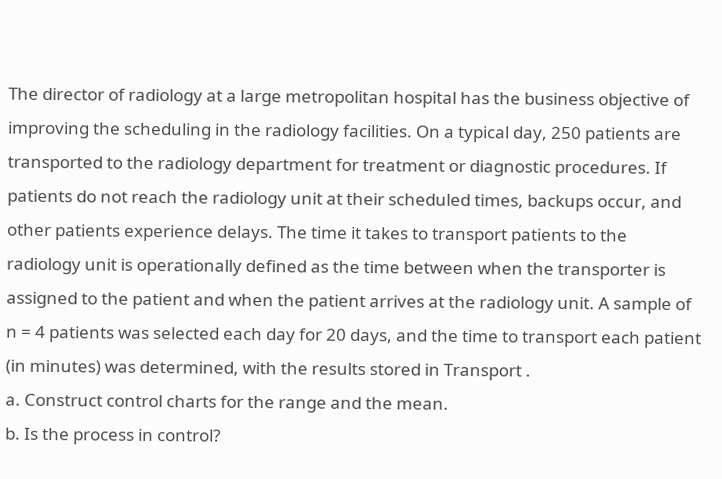The director of radiology at a large metropolitan hospital has the business objective of improving the scheduling in the radiology facilities. On a typical day, 250 patients are transported to the radiology department for treatment or diagnostic procedures. If patients do not reach the radiology unit at their scheduled times, backups occur, and other patients experience delays. The time it takes to transport patients to the radiology unit is operationally defined as the time between when the transporter is assigned to the patient and when the patient arrives at the radiology unit. A sample of n = 4 patients was selected each day for 20 days, and the time to transport each patient (in minutes) was determined, with the results stored in Transport .
a. Construct control charts for the range and the mean.
b. Is the process in control?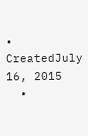• CreatedJuly 16, 2015
  •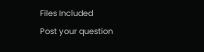Files Included
Post your question